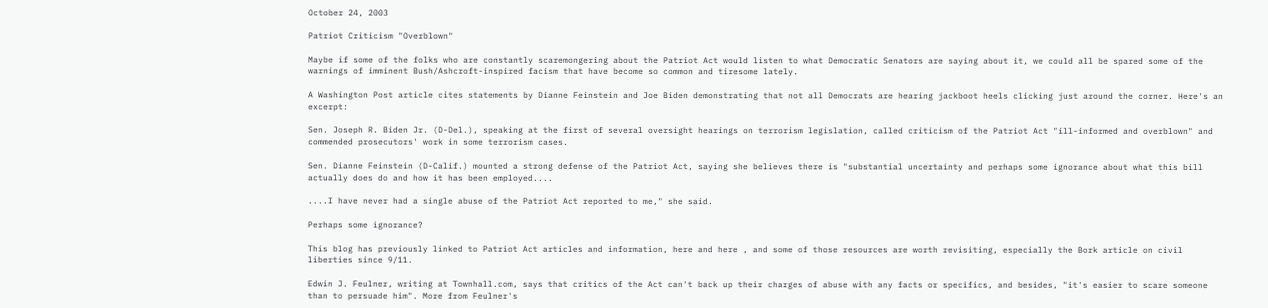October 24, 2003

Patriot Criticism "Overblown"

Maybe if some of the folks who are constantly scaremongering about the Patriot Act would listen to what Democratic Senators are saying about it, we could all be spared some of the warnings of imminent Bush/Ashcroft-inspired facism that have become so common and tiresome lately.

A Washington Post article cites statements by Dianne Feinstein and Joe Biden demonstrating that not all Democrats are hearing jackboot heels clicking just around the corner. Here's an excerpt:

Sen. Joseph R. Biden Jr. (D-Del.), speaking at the first of several oversight hearings on terrorism legislation, called criticism of the Patriot Act "ill-informed and overblown" and commended prosecutors' work in some terrorism cases.

Sen. Dianne Feinstein (D-Calif.) mounted a strong defense of the Patriot Act, saying she believes there is "substantial uncertainty and perhaps some ignorance about what this bill actually does do and how it has been employed....

....I have never had a single abuse of the Patriot Act reported to me," she said.

Perhaps some ignorance?

This blog has previously linked to Patriot Act articles and information, here and here , and some of those resources are worth revisiting, especially the Bork article on civil liberties since 9/11.

Edwin J. Feulner, writing at Townhall.com, says that critics of the Act can't back up their charges of abuse with any facts or specifics, and besides, "it's easier to scare someone than to persuade him". More from Feulner's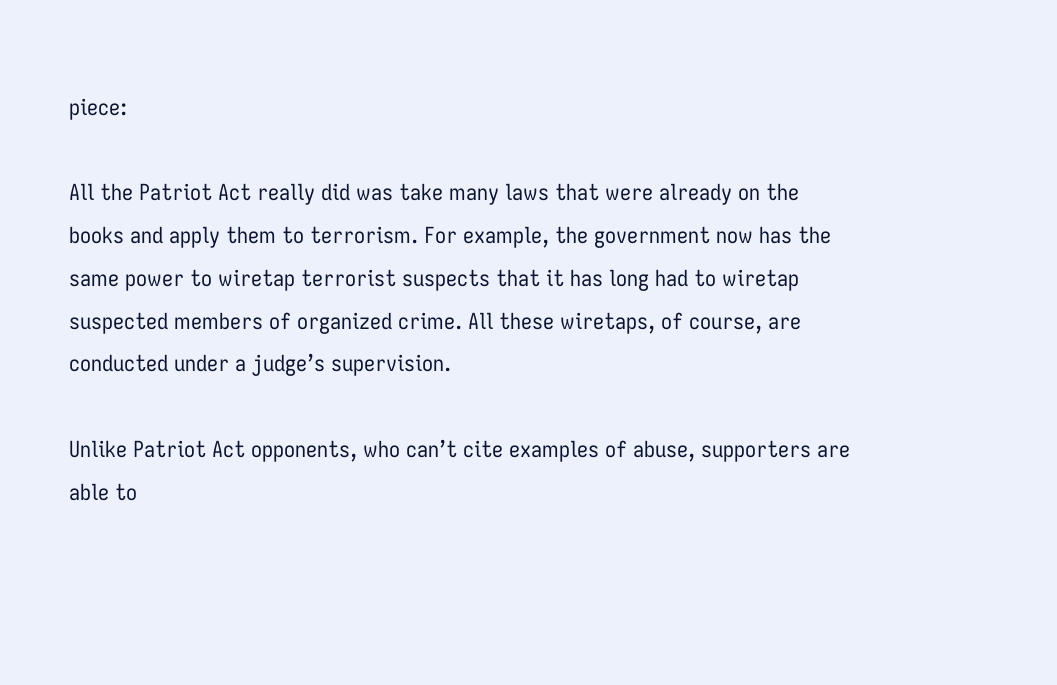piece:

All the Patriot Act really did was take many laws that were already on the books and apply them to terrorism. For example, the government now has the same power to wiretap terrorist suspects that it has long had to wiretap suspected members of organized crime. All these wiretaps, of course, are conducted under a judge’s supervision.

Unlike Patriot Act opponents, who can’t cite examples of abuse, supporters are able to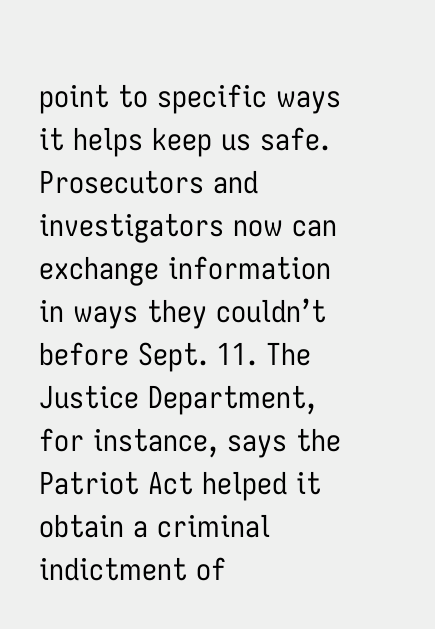point to specific ways it helps keep us safe. Prosecutors and investigators now can exchange information in ways they couldn’t before Sept. 11. The Justice Department, for instance, says the Patriot Act helped it obtain a criminal indictment of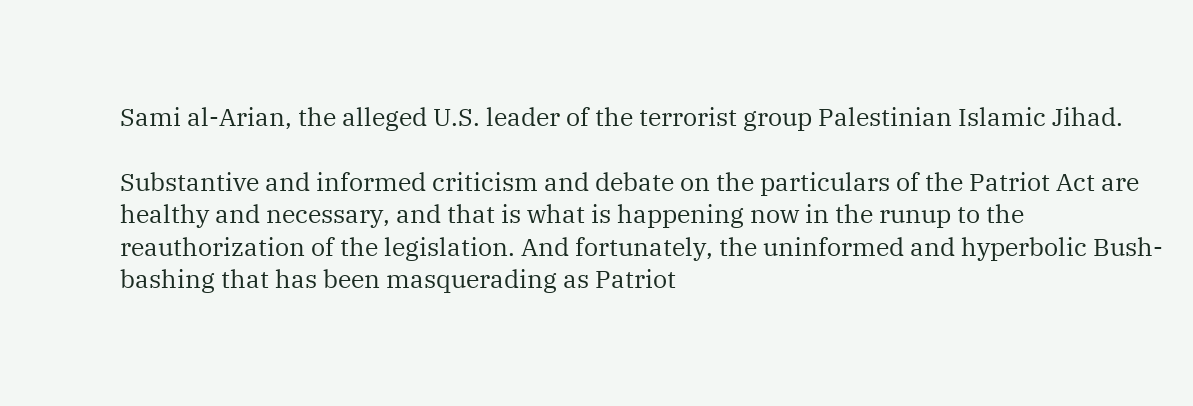Sami al-Arian, the alleged U.S. leader of the terrorist group Palestinian Islamic Jihad.

Substantive and informed criticism and debate on the particulars of the Patriot Act are healthy and necessary, and that is what is happening now in the runup to the reauthorization of the legislation. And fortunately, the uninformed and hyperbolic Bush-bashing that has been masquerading as Patriot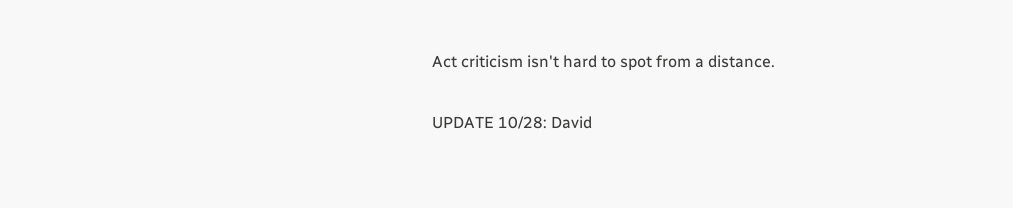Act criticism isn't hard to spot from a distance.

UPDATE 10/28: David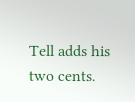Tell adds his two cents.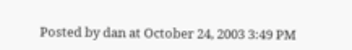Posted by dan at October 24, 2003 3:49 PM